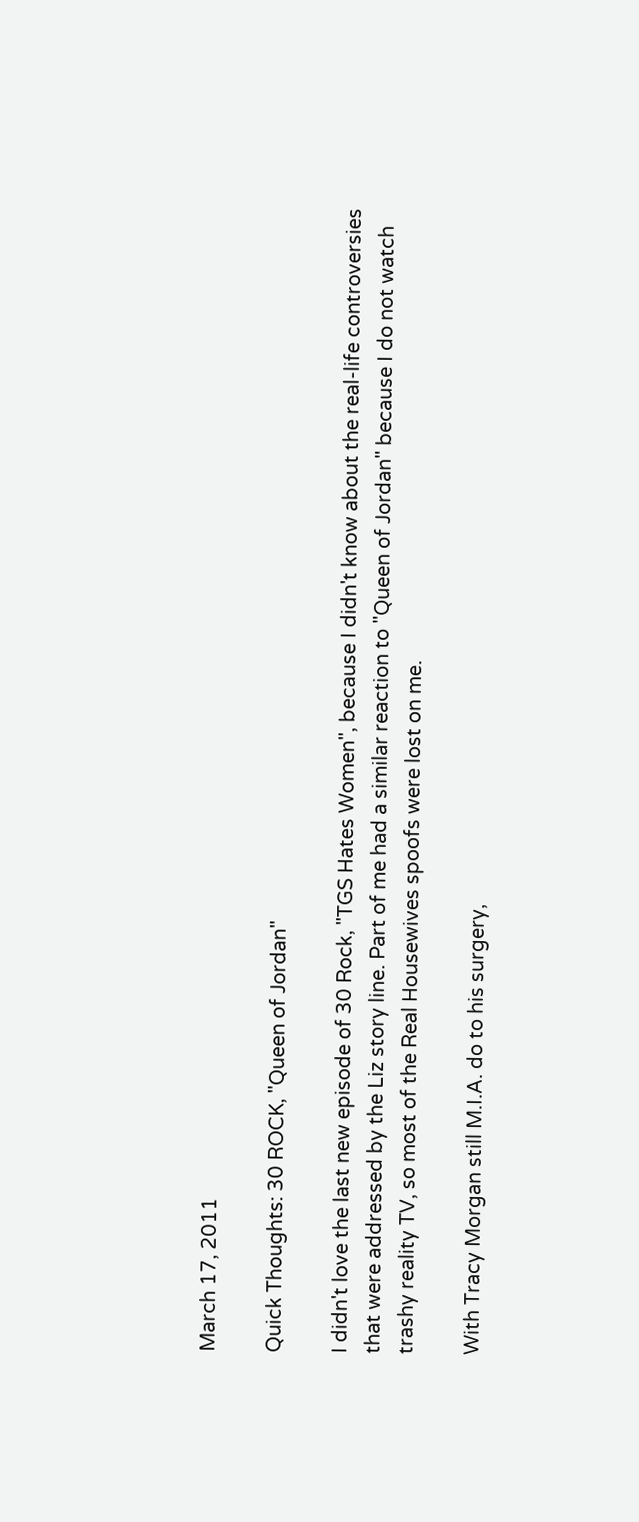March 17, 2011

Quick Thoughts: 30 ROCK, "Queen of Jordan"

I didn't love the last new episode of 30 Rock, "TGS Hates Women", because I didn't know about the real-life controversies that were addressed by the Liz story line. Part of me had a similar reaction to "Queen of Jordan" because I do not watch trashy reality TV, so most of the Real Housewives spoofs were lost on me.

With Tracy Morgan still M.I.A. do to his surgery,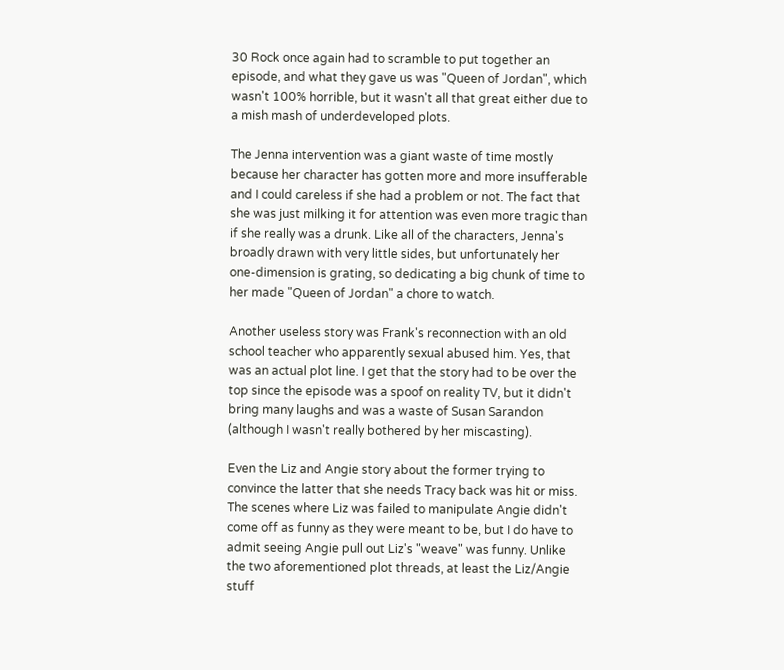30 Rock once again had to scramble to put together an episode, and what they gave us was "Queen of Jordan", which wasn't 100% horrible, but it wasn't all that great either due to a mish mash of underdeveloped plots.

The Jenna intervention was a giant waste of time mostly because her character has gotten more and more insufferable and I could careless if she had a problem or not. The fact that she was just milking it for attention was even more tragic than if she really was a drunk. Like all of the characters, Jenna's broadly drawn with very little sides, but unfortunately her one-dimension is grating, so dedicating a big chunk of time to her made "Queen of Jordan" a chore to watch.

Another useless story was Frank's reconnection with an old school teacher who apparently sexual abused him. Yes, that was an actual plot line. I get that the story had to be over the top since the episode was a spoof on reality TV, but it didn't bring many laughs and was a waste of Susan Sarandon (although I wasn't really bothered by her miscasting).

Even the Liz and Angie story about the former trying to convince the latter that she needs Tracy back was hit or miss. The scenes where Liz was failed to manipulate Angie didn't come off as funny as they were meant to be, but I do have to admit seeing Angie pull out Liz's "weave" was funny. Unlike the two aforementioned plot threads, at least the Liz/Angie stuff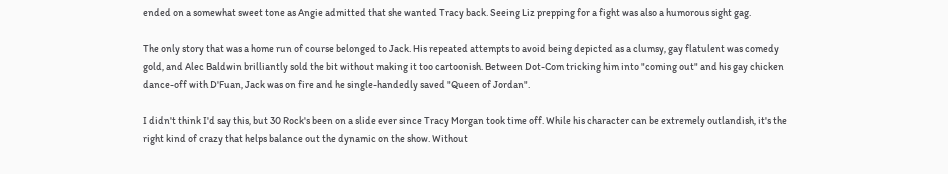ended on a somewhat sweet tone as Angie admitted that she wanted Tracy back. Seeing Liz prepping for a fight was also a humorous sight gag.

The only story that was a home run of course belonged to Jack. His repeated attempts to avoid being depicted as a clumsy, gay flatulent was comedy gold, and Alec Baldwin brilliantly sold the bit without making it too cartoonish. Between Dot-Com tricking him into "coming out" and his gay chicken dance-off with D'Fuan, Jack was on fire and he single-handedly saved "Queen of Jordan".

I didn't think I'd say this, but 30 Rock's been on a slide ever since Tracy Morgan took time off. While his character can be extremely outlandish, it's the right kind of crazy that helps balance out the dynamic on the show. Without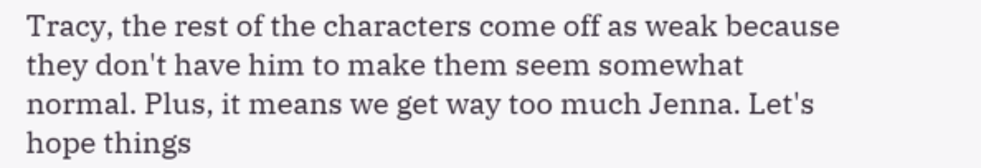Tracy, the rest of the characters come off as weak because they don't have him to make them seem somewhat normal. Plus, it means we get way too much Jenna. Let's hope things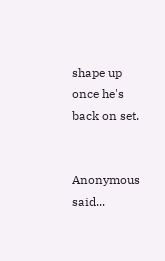shape up once he's back on set.


Anonymous said...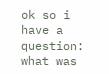ok so i have a question: what was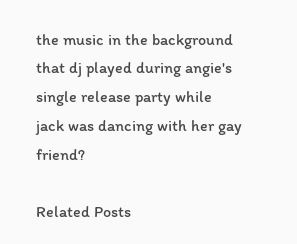the music in the background that dj played during angie's single release party while jack was dancing with her gay friend?

Related Posts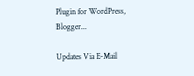Plugin for WordPress, Blogger...

Updates Via E-Mail